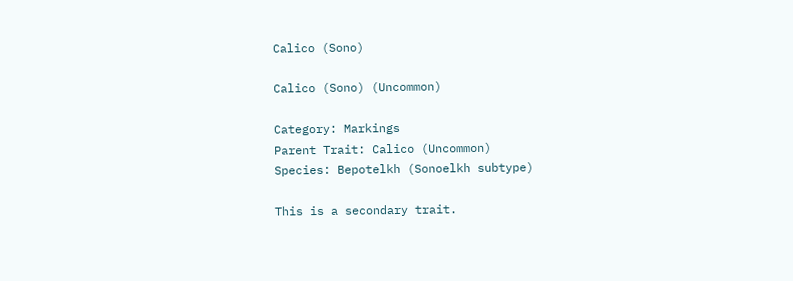Calico (Sono)

Calico (Sono) (Uncommon)

Category: Markings
Parent Trait: Calico (Uncommon)
Species: Bepotelkh (Sonoelkh subtype)

This is a secondary trait.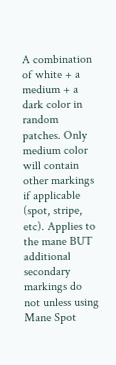A combination of white + a medium + a dark color in random patches. Only medium color will contain other markings if applicable (spot, stripe, etc). Applies to the mane BUT additional secondary markings do not unless using Mane Spot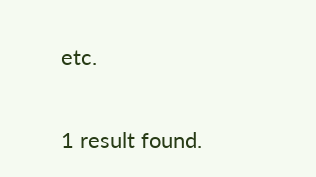etc.

1 result found.